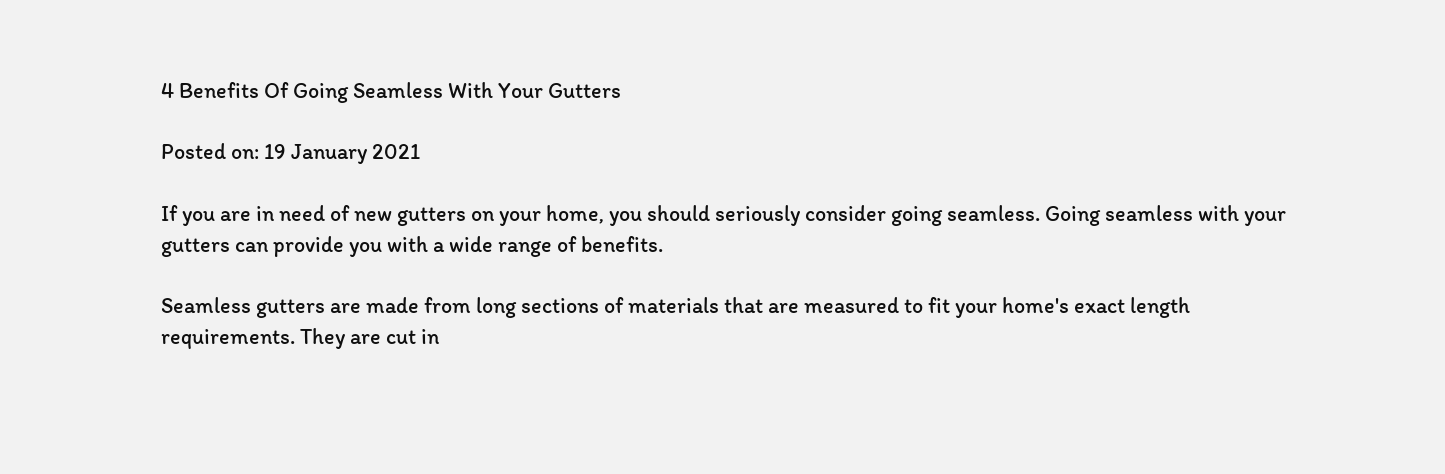4 Benefits Of Going Seamless With Your Gutters

Posted on: 19 January 2021

If you are in need of new gutters on your home, you should seriously consider going seamless. Going seamless with your gutters can provide you with a wide range of benefits.

Seamless gutters are made from long sections of materials that are measured to fit your home's exact length requirements. They are cut in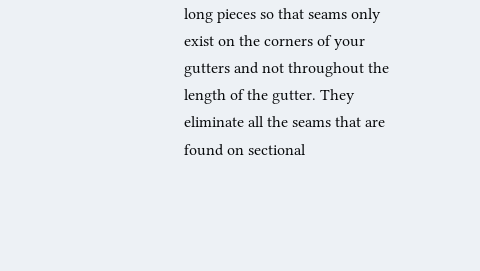long pieces so that seams only exist on the corners of your gutters and not throughout the length of the gutter. They eliminate all the seams that are found on sectional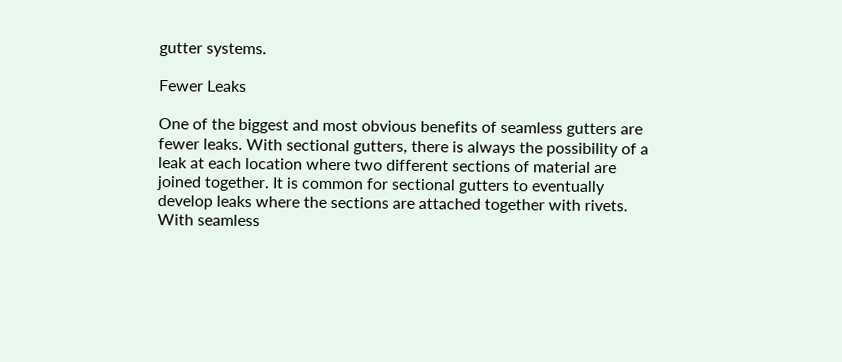gutter systems.

Fewer Leaks

One of the biggest and most obvious benefits of seamless gutters are fewer leaks. With sectional gutters, there is always the possibility of a leak at each location where two different sections of material are joined together. It is common for sectional gutters to eventually develop leaks where the sections are attached together with rivets. With seamless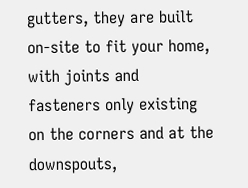gutters, they are built on-site to fit your home, with joints and fasteners only existing on the corners and at the downspouts,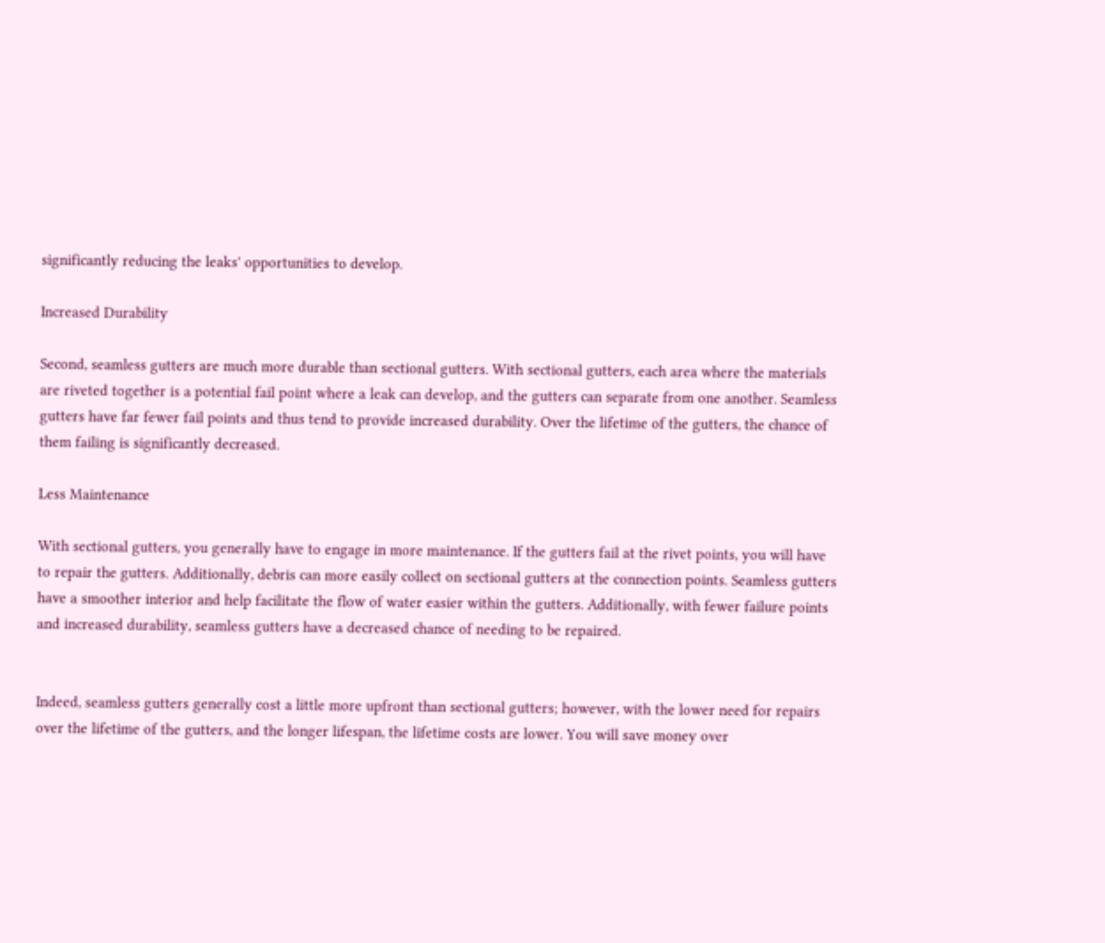significantly reducing the leaks' opportunities to develop.

Increased Durability

Second, seamless gutters are much more durable than sectional gutters. With sectional gutters, each area where the materials are riveted together is a potential fail point where a leak can develop, and the gutters can separate from one another. Seamless gutters have far fewer fail points and thus tend to provide increased durability. Over the lifetime of the gutters, the chance of them failing is significantly decreased.

Less Maintenance

With sectional gutters, you generally have to engage in more maintenance. If the gutters fail at the rivet points, you will have to repair the gutters. Additionally, debris can more easily collect on sectional gutters at the connection points. Seamless gutters have a smoother interior and help facilitate the flow of water easier within the gutters. Additionally, with fewer failure points and increased durability, seamless gutters have a decreased chance of needing to be repaired.


Indeed, seamless gutters generally cost a little more upfront than sectional gutters; however, with the lower need for repairs over the lifetime of the gutters, and the longer lifespan, the lifetime costs are lower. You will save money over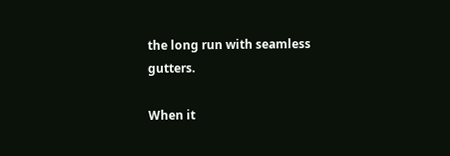the long run with seamless gutters.

When it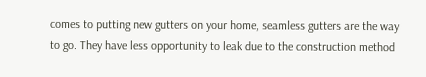comes to putting new gutters on your home, seamless gutters are the way to go. They have less opportunity to leak due to the construction method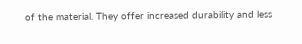of the material. They offer increased durability and less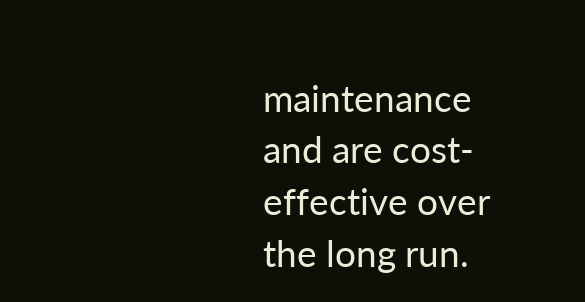maintenance and are cost-effective over the long run.